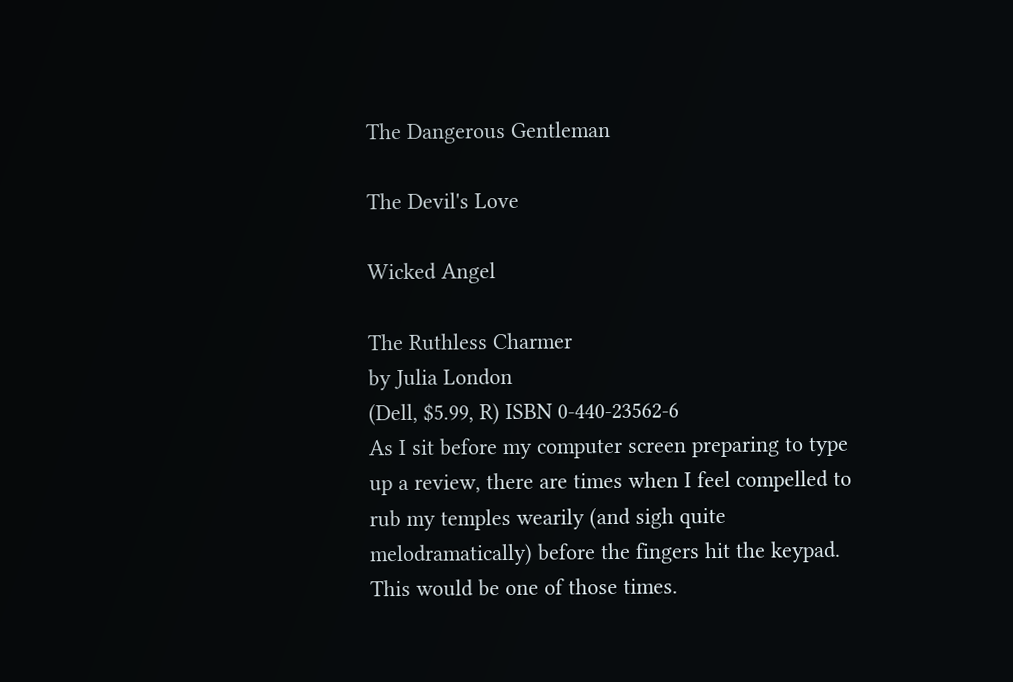The Dangerous Gentleman

The Devil's Love

Wicked Angel

The Ruthless Charmer
by Julia London
(Dell, $5.99, R) ISBN 0-440-23562-6
As I sit before my computer screen preparing to type up a review, there are times when I feel compelled to rub my temples wearily (and sigh quite melodramatically) before the fingers hit the keypad. This would be one of those times.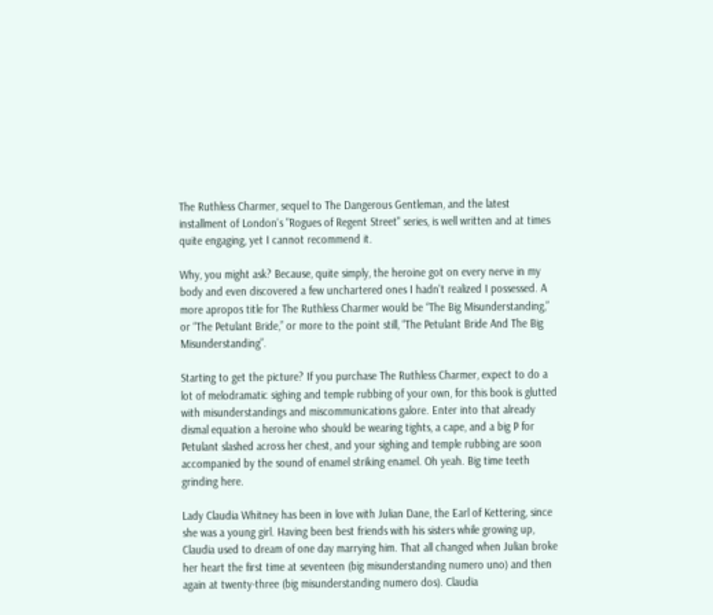The Ruthless Charmer, sequel to The Dangerous Gentleman, and the latest installment of London's "Rogues of Regent Street" series, is well written and at times quite engaging, yet I cannot recommend it.

Why, you might ask? Because, quite simply, the heroine got on every nerve in my body and even discovered a few unchartered ones I hadn't realized I possessed. A more apropos title for The Ruthless Charmer would be “The Big Misunderstanding,” or “The Petulant Bride,” or more to the point still, “The Petulant Bride And The Big Misunderstanding”.

Starting to get the picture? If you purchase The Ruthless Charmer, expect to do a lot of melodramatic sighing and temple rubbing of your own, for this book is glutted with misunderstandings and miscommunications galore. Enter into that already dismal equation a heroine who should be wearing tights, a cape, and a big P for Petulant slashed across her chest, and your sighing and temple rubbing are soon accompanied by the sound of enamel striking enamel. Oh yeah. Big time teeth grinding here.

Lady Claudia Whitney has been in love with Julian Dane, the Earl of Kettering, since she was a young girl. Having been best friends with his sisters while growing up, Claudia used to dream of one day marrying him. That all changed when Julian broke her heart the first time at seventeen (big misunderstanding numero uno) and then again at twenty-three (big misunderstanding numero dos). Claudia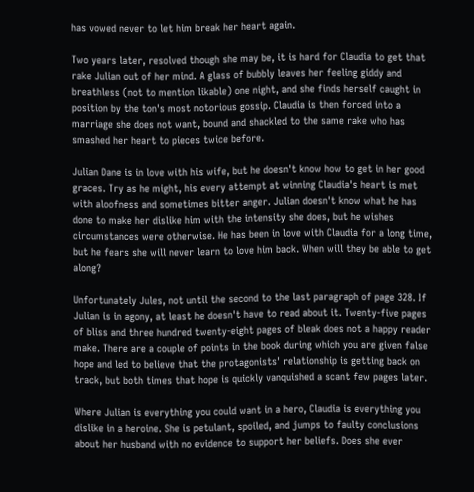has vowed never to let him break her heart again.

Two years later, resolved though she may be, it is hard for Claudia to get that rake Julian out of her mind. A glass of bubbly leaves her feeling giddy and breathless (not to mention likable) one night, and she finds herself caught in position by the ton's most notorious gossip. Claudia is then forced into a marriage she does not want, bound and shackled to the same rake who has smashed her heart to pieces twice before.

Julian Dane is in love with his wife, but he doesn't know how to get in her good graces. Try as he might, his every attempt at winning Claudia's heart is met with aloofness and sometimes bitter anger. Julian doesn't know what he has done to make her dislike him with the intensity she does, but he wishes circumstances were otherwise. He has been in love with Claudia for a long time, but he fears she will never learn to love him back. When will they be able to get along?

Unfortunately Jules, not until the second to the last paragraph of page 328. If Julian is in agony, at least he doesn't have to read about it. Twenty-five pages of bliss and three hundred twenty-eight pages of bleak does not a happy reader make. There are a couple of points in the book during which you are given false hope and led to believe that the protagonists' relationship is getting back on track, but both times that hope is quickly vanquished a scant few pages later.

Where Julian is everything you could want in a hero, Claudia is everything you dislike in a heroine. She is petulant, spoiled, and jumps to faulty conclusions about her husband with no evidence to support her beliefs. Does she ever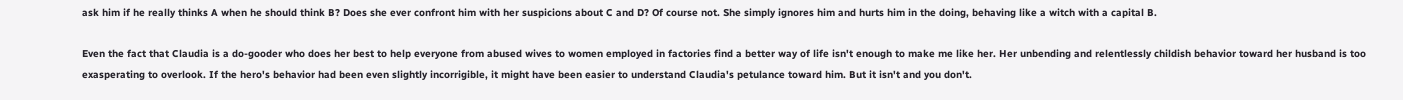ask him if he really thinks A when he should think B? Does she ever confront him with her suspicions about C and D? Of course not. She simply ignores him and hurts him in the doing, behaving like a witch with a capital B.

Even the fact that Claudia is a do-gooder who does her best to help everyone from abused wives to women employed in factories find a better way of life isn't enough to make me like her. Her unbending and relentlessly childish behavior toward her husband is too exasperating to overlook. If the hero's behavior had been even slightly incorrigible, it might have been easier to understand Claudia's petulance toward him. But it isn't and you don't.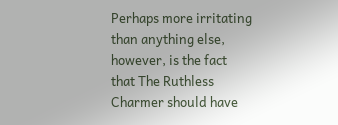Perhaps more irritating than anything else, however, is the fact that The Ruthless Charmer should have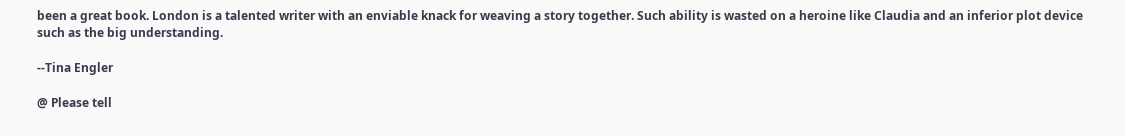been a great book. London is a talented writer with an enviable knack for weaving a story together. Such ability is wasted on a heroine like Claudia and an inferior plot device such as the big understanding.

--Tina Engler

@ Please tell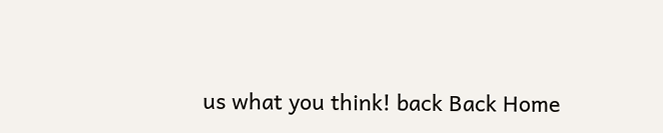us what you think! back Back Home